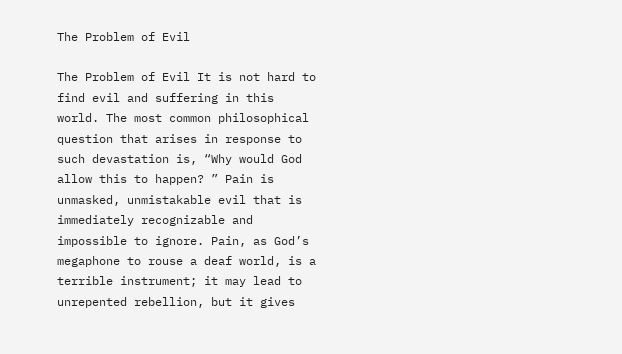The Problem of Evil

The Problem of Evil It is not hard to find evil and suffering in this world. The most common philosophical question that arises in response to such devastation is, “Why would God allow this to happen? ” Pain is unmasked, unmistakable evil that is immediately recognizable and impossible to ignore. Pain, as God’s megaphone to rouse a deaf world, is a terrible instrument; it may lead to unrepented rebellion, but it gives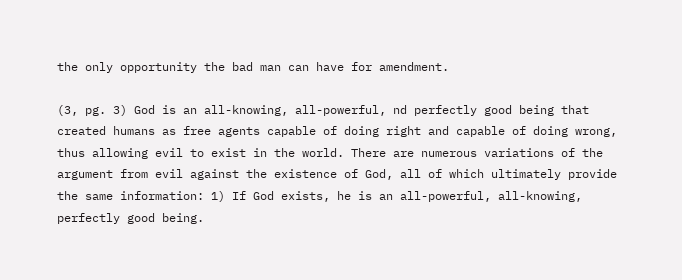the only opportunity the bad man can have for amendment.

(3, pg. 3) God is an all-knowing, all-powerful, nd perfectly good being that created humans as free agents capable of doing right and capable of doing wrong, thus allowing evil to exist in the world. There are numerous variations of the argument from evil against the existence of God, all of which ultimately provide the same information: 1) If God exists, he is an all-powerful, all-knowing, perfectly good being.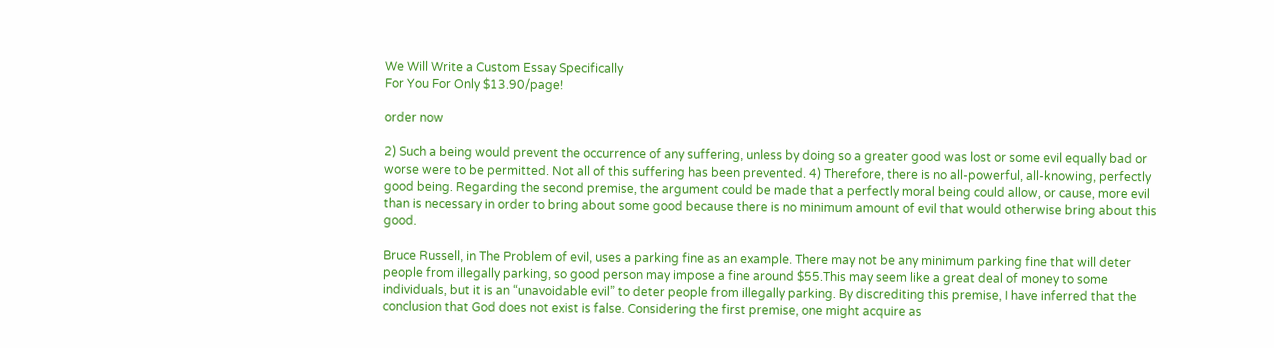We Will Write a Custom Essay Specifically
For You For Only $13.90/page!

order now

2) Such a being would prevent the occurrence of any suffering, unless by doing so a greater good was lost or some evil equally bad or worse were to be permitted. Not all of this suffering has been prevented. 4) Therefore, there is no all-powerful, all-knowing, perfectly good being. Regarding the second premise, the argument could be made that a perfectly moral being could allow, or cause, more evil than is necessary in order to bring about some good because there is no minimum amount of evil that would otherwise bring about this good.

Bruce Russell, in The Problem of evil, uses a parking fine as an example. There may not be any minimum parking fine that will deter people from illegally parking, so good person may impose a fine around $55.This may seem like a great deal of money to some individuals, but it is an “unavoidable evil” to deter people from illegally parking. By discrediting this premise, I have inferred that the conclusion that God does not exist is false. Considering the first premise, one might acquire as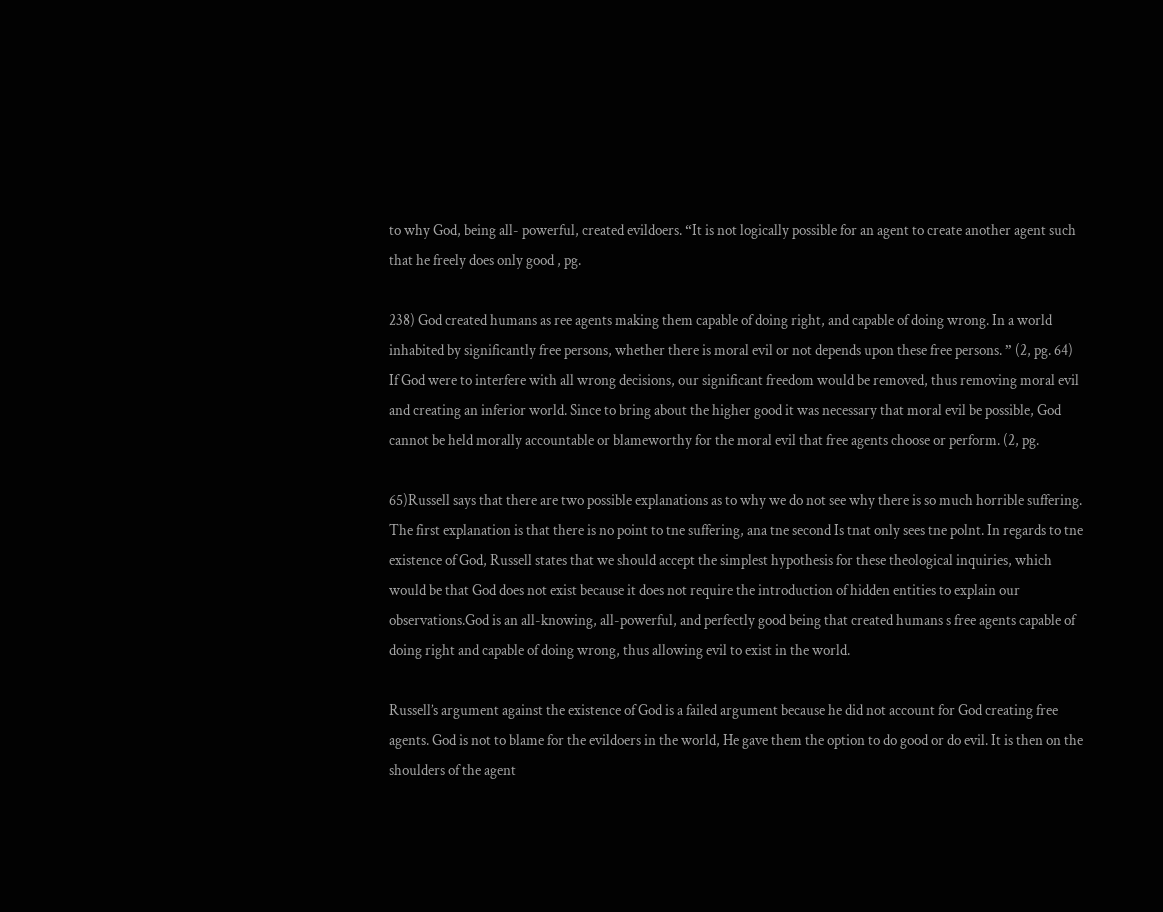to why God, being all- powerful, created evildoers. “It is not logically possible for an agent to create another agent such that he freely does only good , pg.

238) God created humans as ree agents making them capable of doing right, and capable of doing wrong. In a world inhabited by significantly free persons, whether there is moral evil or not depends upon these free persons. ” (2, pg. 64) If God were to interfere with all wrong decisions, our significant freedom would be removed, thus removing moral evil and creating an inferior world. Since to bring about the higher good it was necessary that moral evil be possible, God cannot be held morally accountable or blameworthy for the moral evil that free agents choose or perform. (2, pg.

65)Russell says that there are two possible explanations as to why we do not see why there is so much horrible suffering. The first explanation is that there is no point to tne suffering, ana tne second Is tnat only sees tne polnt. In regards to tne existence of God, Russell states that we should accept the simplest hypothesis for these theological inquiries, which would be that God does not exist because it does not require the introduction of hidden entities to explain our observations.God is an all-knowing, all-powerful, and perfectly good being that created humans s free agents capable of doing right and capable of doing wrong, thus allowing evil to exist in the world.

Russell’s argument against the existence of God is a failed argument because he did not account for God creating free agents. God is not to blame for the evildoers in the world, He gave them the option to do good or do evil. It is then on the shoulders of the agent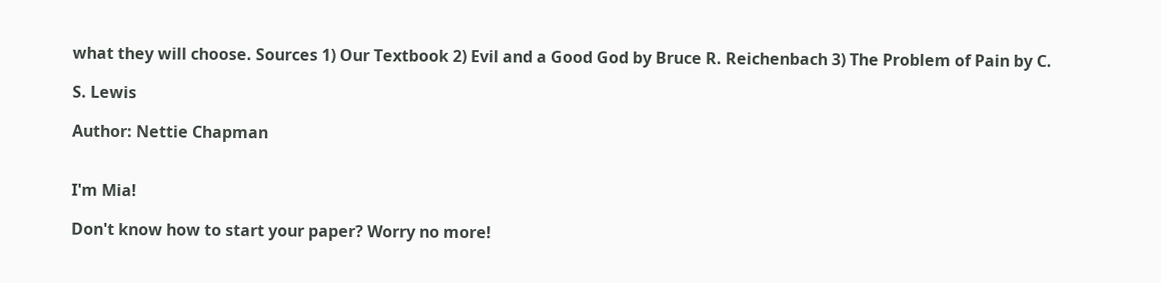what they will choose. Sources 1) Our Textbook 2) Evil and a Good God by Bruce R. Reichenbach 3) The Problem of Pain by C.

S. Lewis

Author: Nettie Chapman


I'm Mia!

Don't know how to start your paper? Worry no more!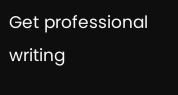Get professional writing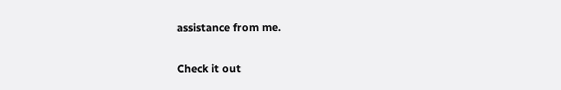assistance from me.

Check it out